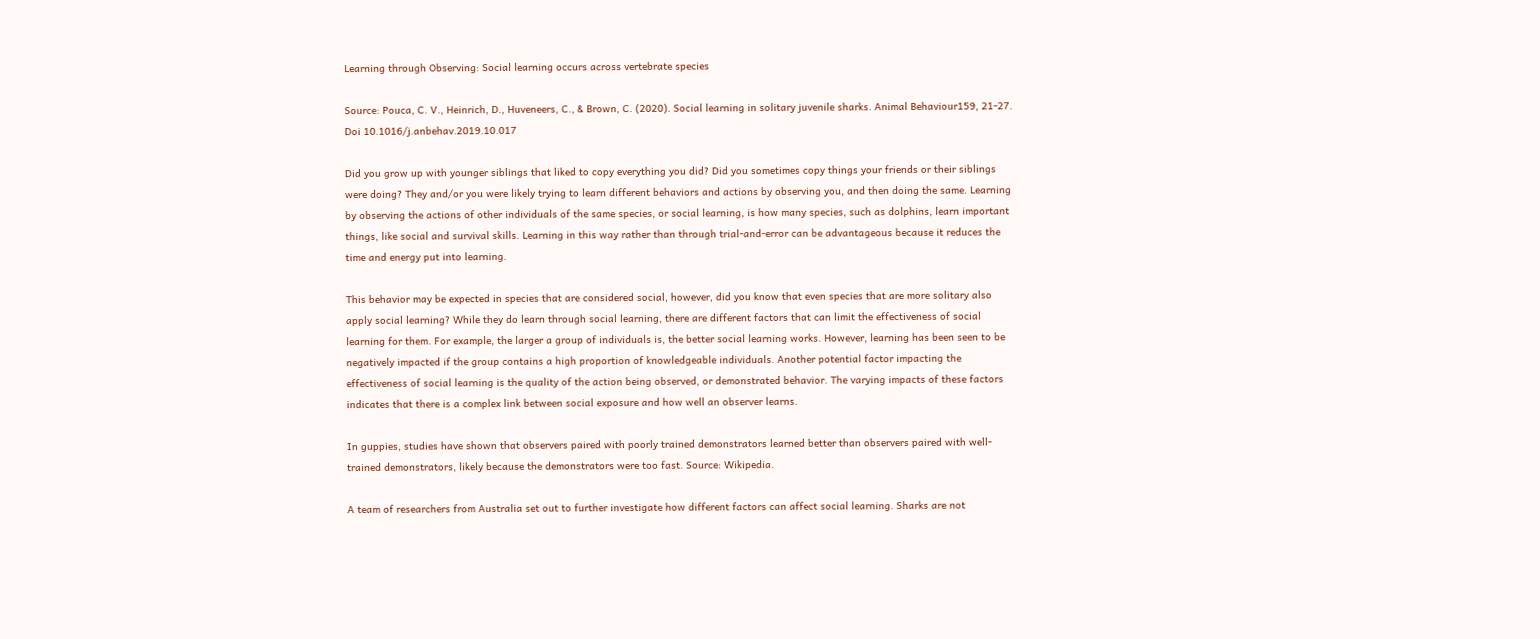Learning through Observing: Social learning occurs across vertebrate species

Source: Pouca, C. V., Heinrich, D., Huveneers, C., & Brown, C. (2020). Social learning in solitary juvenile sharks. Animal Behaviour159, 21-27. Doi 10.1016/j.anbehav.2019.10.017

Did you grow up with younger siblings that liked to copy everything you did? Did you sometimes copy things your friends or their siblings were doing? They and/or you were likely trying to learn different behaviors and actions by observing you, and then doing the same. Learning by observing the actions of other individuals of the same species, or social learning, is how many species, such as dolphins, learn important things, like social and survival skills. Learning in this way rather than through trial-and-error can be advantageous because it reduces the time and energy put into learning.

This behavior may be expected in species that are considered social, however, did you know that even species that are more solitary also apply social learning? While they do learn through social learning, there are different factors that can limit the effectiveness of social learning for them. For example, the larger a group of individuals is, the better social learning works. However, learning has been seen to be negatively impacted if the group contains a high proportion of knowledgeable individuals. Another potential factor impacting the effectiveness of social learning is the quality of the action being observed, or demonstrated behavior. The varying impacts of these factors indicates that there is a complex link between social exposure and how well an observer learns.

In guppies, studies have shown that observers paired with poorly trained demonstrators learned better than observers paired with well-trained demonstrators, likely because the demonstrators were too fast. Source: Wikipedia.

A team of researchers from Australia set out to further investigate how different factors can affect social learning. Sharks are not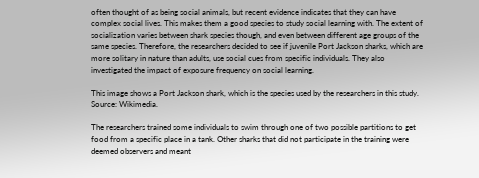often thought of as being social animals, but recent evidence indicates that they can have complex social lives. This makes them a good species to study social learning with. The extent of socialization varies between shark species though, and even between different age groups of the same species. Therefore, the researchers decided to see if juvenile Port Jackson sharks, which are more solitary in nature than adults, use social cues from specific individuals. They also investigated the impact of exposure frequency on social learning.

This image shows a Port Jackson shark, which is the species used by the researchers in this study. Source: Wikimedia.

The researchers trained some individuals to swim through one of two possible partitions to get food from a specific place in a tank. Other sharks that did not participate in the training were deemed observers and meant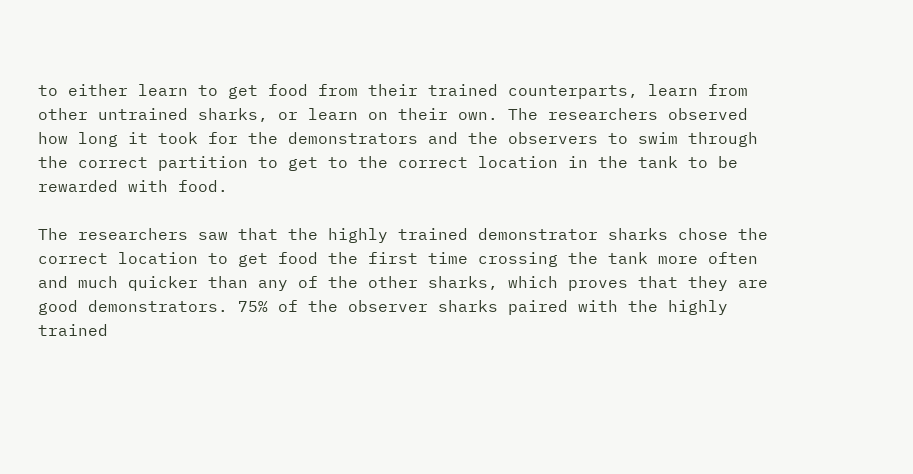to either learn to get food from their trained counterparts, learn from other untrained sharks, or learn on their own. The researchers observed how long it took for the demonstrators and the observers to swim through the correct partition to get to the correct location in the tank to be rewarded with food.

The researchers saw that the highly trained demonstrator sharks chose the correct location to get food the first time crossing the tank more often and much quicker than any of the other sharks, which proves that they are good demonstrators. 75% of the observer sharks paired with the highly trained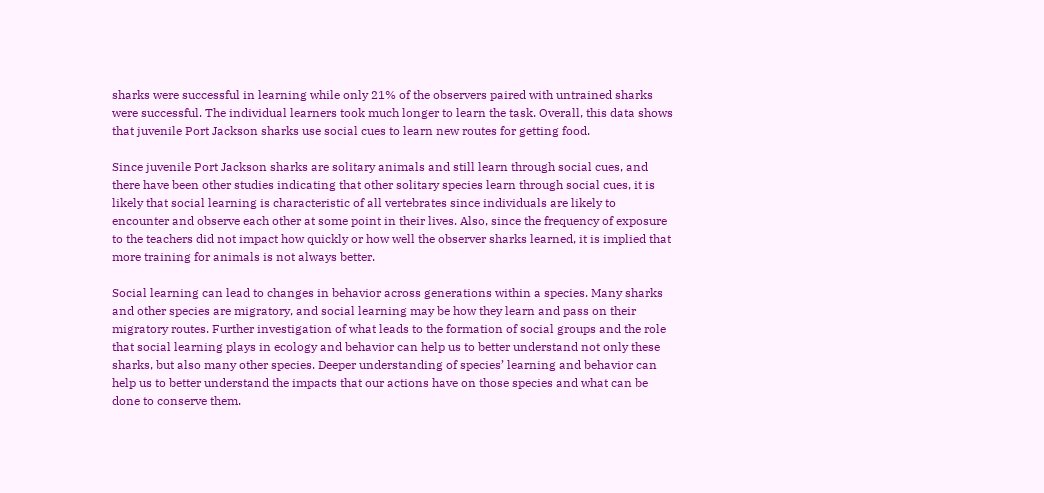sharks were successful in learning while only 21% of the observers paired with untrained sharks were successful. The individual learners took much longer to learn the task. Overall, this data shows that juvenile Port Jackson sharks use social cues to learn new routes for getting food.

Since juvenile Port Jackson sharks are solitary animals and still learn through social cues, and there have been other studies indicating that other solitary species learn through social cues, it is likely that social learning is characteristic of all vertebrates since individuals are likely to encounter and observe each other at some point in their lives. Also, since the frequency of exposure to the teachers did not impact how quickly or how well the observer sharks learned, it is implied that more training for animals is not always better.

Social learning can lead to changes in behavior across generations within a species. Many sharks and other species are migratory, and social learning may be how they learn and pass on their migratory routes. Further investigation of what leads to the formation of social groups and the role that social learning plays in ecology and behavior can help us to better understand not only these sharks, but also many other species. Deeper understanding of species’ learning and behavior can help us to better understand the impacts that our actions have on those species and what can be done to conserve them.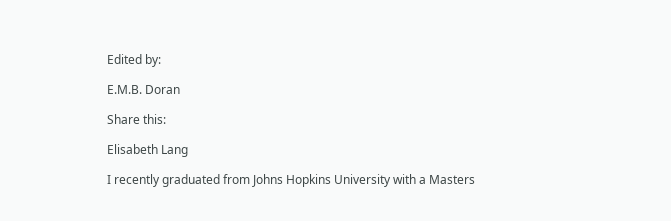Edited by:

E.M.B. Doran

Share this:

Elisabeth Lang

I recently graduated from Johns Hopkins University with a Masters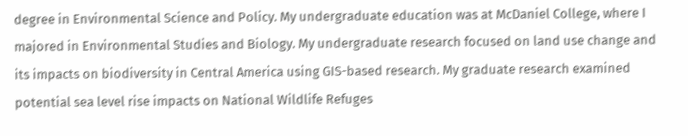degree in Environmental Science and Policy. My undergraduate education was at McDaniel College, where I majored in Environmental Studies and Biology. My undergraduate research focused on land use change and its impacts on biodiversity in Central America using GIS-based research. My graduate research examined potential sea level rise impacts on National Wildlife Refuges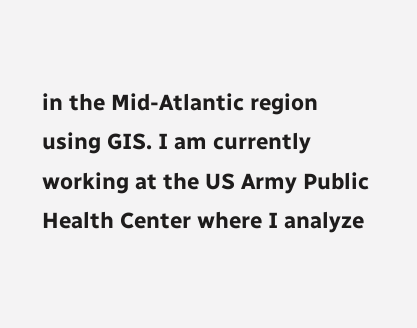in the Mid-Atlantic region using GIS. I am currently working at the US Army Public Health Center where I analyze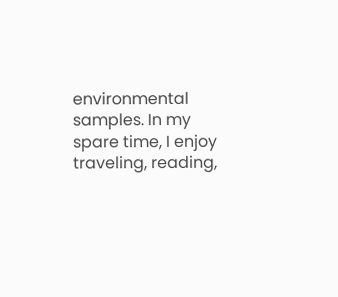environmental samples. In my spare time, I enjoy traveling, reading,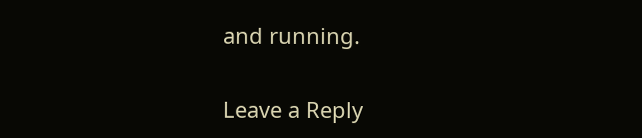and running.

Leave a Reply